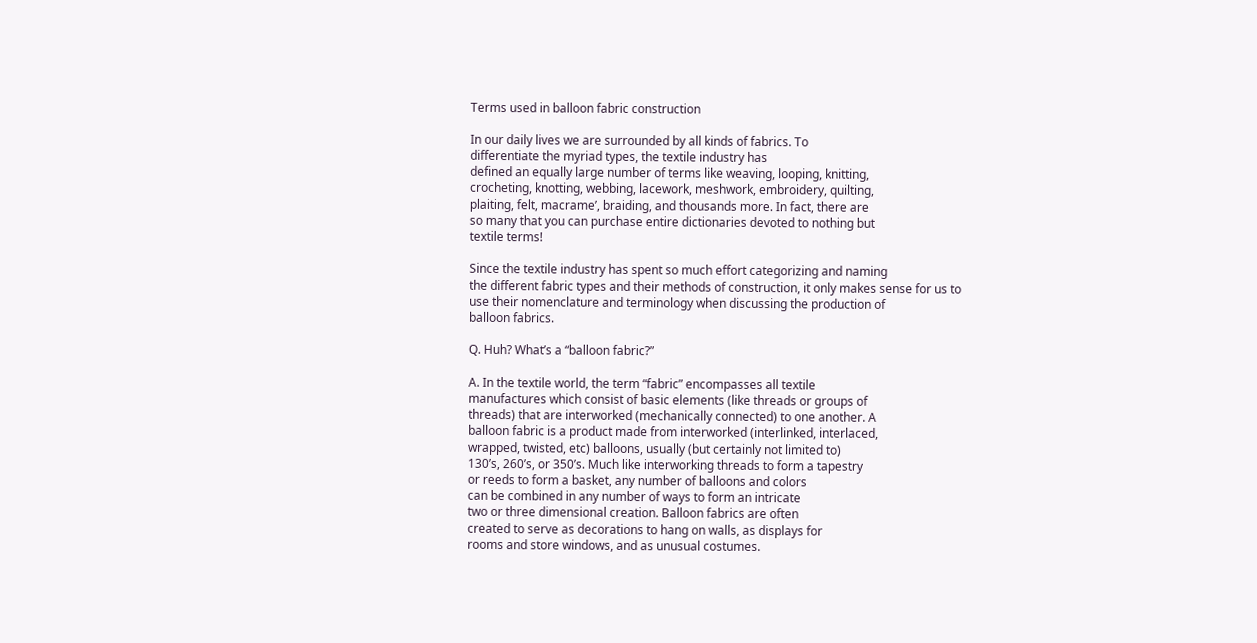Terms used in balloon fabric construction

In our daily lives we are surrounded by all kinds of fabrics. To
differentiate the myriad types, the textile industry has
defined an equally large number of terms like weaving, looping, knitting,
crocheting, knotting, webbing, lacework, meshwork, embroidery, quilting,
plaiting, felt, macrame’, braiding, and thousands more. In fact, there are
so many that you can purchase entire dictionaries devoted to nothing but
textile terms!

Since the textile industry has spent so much effort categorizing and naming
the different fabric types and their methods of construction, it only makes sense for us to
use their nomenclature and terminology when discussing the production of
balloon fabrics.

Q. Huh? What’s a “balloon fabric?”

A. In the textile world, the term “fabric” encompasses all textile
manufactures which consist of basic elements (like threads or groups of
threads) that are interworked (mechanically connected) to one another. A
balloon fabric is a product made from interworked (interlinked, interlaced,
wrapped, twisted, etc) balloons, usually (but certainly not limited to)
130’s, 260’s, or 350’s. Much like interworking threads to form a tapestry
or reeds to form a basket, any number of balloons and colors
can be combined in any number of ways to form an intricate
two or three dimensional creation. Balloon fabrics are often
created to serve as decorations to hang on walls, as displays for
rooms and store windows, and as unusual costumes.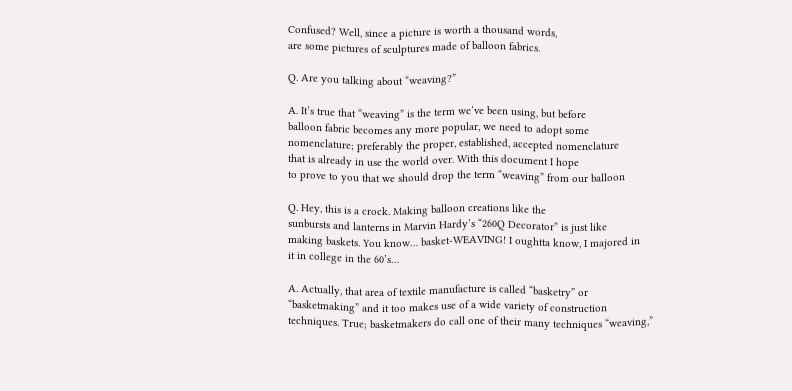Confused? Well, since a picture is worth a thousand words,
are some pictures of sculptures made of balloon fabrics.

Q. Are you talking about “weaving?”

A. It’s true that “weaving” is the term we’ve been using, but before
balloon fabric becomes any more popular, we need to adopt some
nomenclature; preferably the proper, established, accepted nomenclature
that is already in use the world over. With this document I hope
to prove to you that we should drop the term “weaving” from our balloon

Q. Hey, this is a crock. Making balloon creations like the
sunbursts and lanterns in Marvin Hardy’s “260Q Decorator” is just like
making baskets. You know… basket-WEAVING! I oughtta know, I majored in
it in college in the 60’s…

A. Actually, that area of textile manufacture is called “basketry” or
“basketmaking” and it too makes use of a wide variety of construction
techniques. True; basketmakers do call one of their many techniques “weaving,”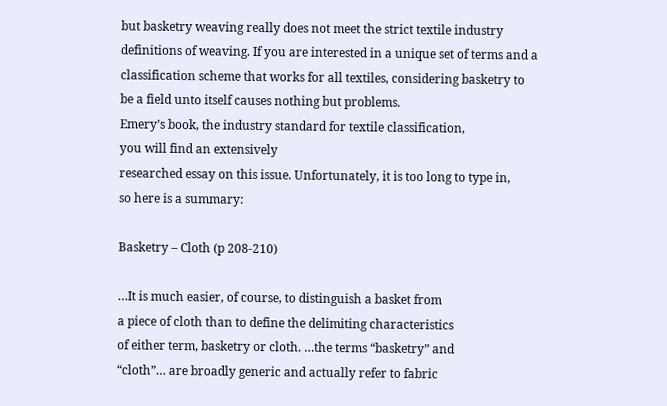but basketry weaving really does not meet the strict textile industry
definitions of weaving. If you are interested in a unique set of terms and a
classification scheme that works for all textiles, considering basketry to
be a field unto itself causes nothing but problems.
Emery’s book, the industry standard for textile classification,
you will find an extensively
researched essay on this issue. Unfortunately, it is too long to type in,
so here is a summary:

Basketry – Cloth (p 208-210)

…It is much easier, of course, to distinguish a basket from
a piece of cloth than to define the delimiting characteristics
of either term, basketry or cloth. …the terms “basketry” and
“cloth”… are broadly generic and actually refer to fabric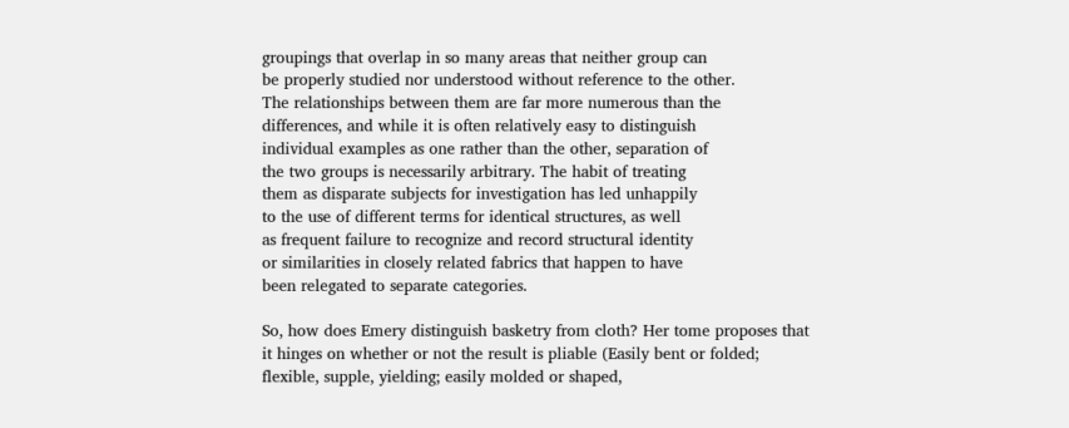groupings that overlap in so many areas that neither group can
be properly studied nor understood without reference to the other.
The relationships between them are far more numerous than the
differences, and while it is often relatively easy to distinguish
individual examples as one rather than the other, separation of
the two groups is necessarily arbitrary. The habit of treating
them as disparate subjects for investigation has led unhappily
to the use of different terms for identical structures, as well
as frequent failure to recognize and record structural identity
or similarities in closely related fabrics that happen to have
been relegated to separate categories.

So, how does Emery distinguish basketry from cloth? Her tome proposes that
it hinges on whether or not the result is pliable (Easily bent or folded;
flexible, supple, yielding; easily molded or shaped,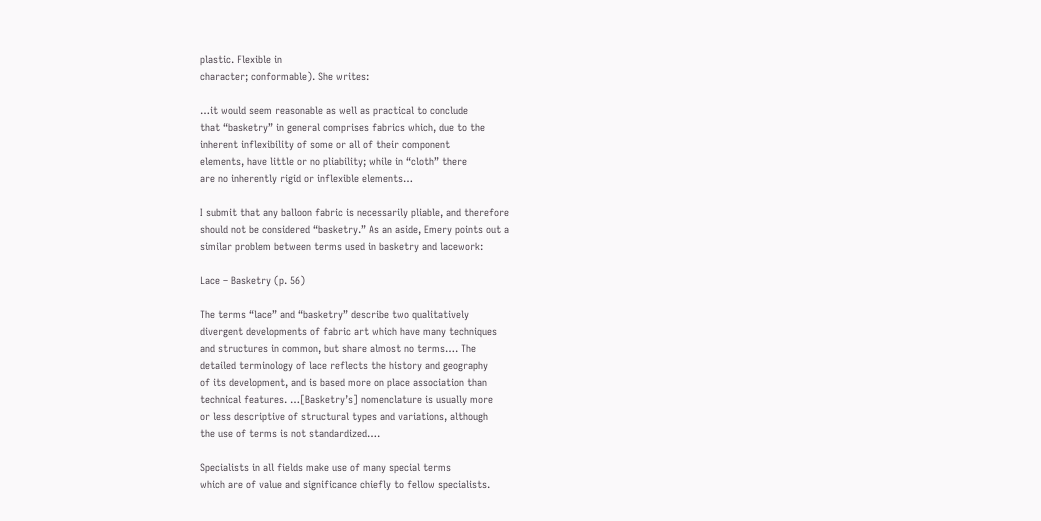plastic. Flexible in
character; conformable). She writes:

…it would seem reasonable as well as practical to conclude
that “basketry” in general comprises fabrics which, due to the
inherent inflexibility of some or all of their component
elements, have little or no pliability; while in “cloth” there
are no inherently rigid or inflexible elements…

I submit that any balloon fabric is necessarily pliable, and therefore
should not be considered “basketry.” As an aside, Emery points out a
similar problem between terms used in basketry and lacework:

Lace – Basketry (p. 56)

The terms “lace” and “basketry” describe two qualitatively
divergent developments of fabric art which have many techniques
and structures in common, but share almost no terms…. The
detailed terminology of lace reflects the history and geography
of its development, and is based more on place association than
technical features. …[Basketry’s] nomenclature is usually more
or less descriptive of structural types and variations, although
the use of terms is not standardized….

Specialists in all fields make use of many special terms
which are of value and significance chiefly to fellow specialists.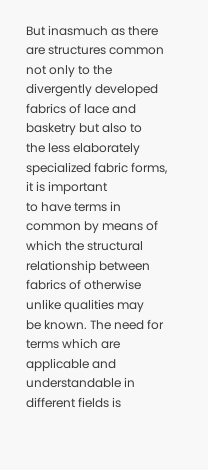But inasmuch as there are structures common not only to the
divergently developed fabrics of lace and basketry but also to
the less elaborately specialized fabric forms, it is important
to have terms in common by means of which the structural
relationship between fabrics of otherwise unlike qualities may
be known. The need for terms which are applicable and
understandable in different fields is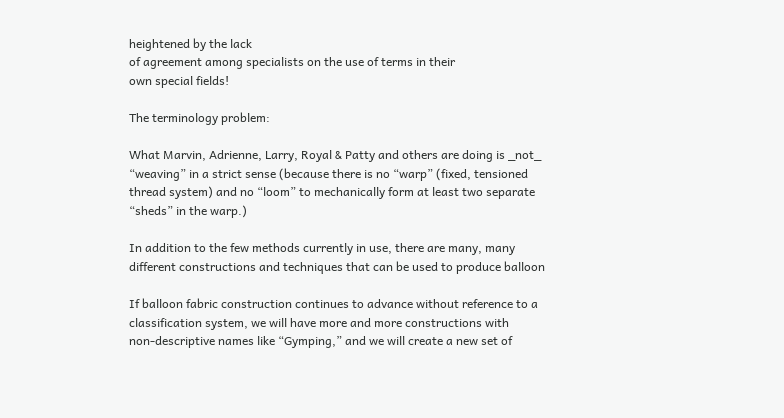heightened by the lack
of agreement among specialists on the use of terms in their
own special fields!

The terminology problem:

What Marvin, Adrienne, Larry, Royal & Patty and others are doing is _not_
“weaving” in a strict sense (because there is no “warp” (fixed, tensioned
thread system) and no “loom” to mechanically form at least two separate
“sheds” in the warp.)

In addition to the few methods currently in use, there are many, many
different constructions and techniques that can be used to produce balloon

If balloon fabric construction continues to advance without reference to a
classification system, we will have more and more constructions with
non-descriptive names like “Gymping,” and we will create a new set of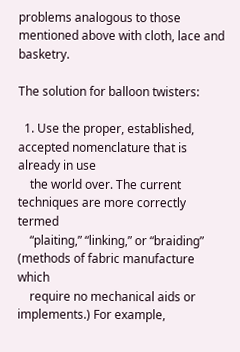problems analogous to those mentioned above with cloth, lace and basketry.

The solution for balloon twisters:

  1. Use the proper, established, accepted nomenclature that is already in use
    the world over. The current techniques are more correctly termed
    “plaiting,” “linking,” or “braiding” (methods of fabric manufacture which
    require no mechanical aids or implements.) For example,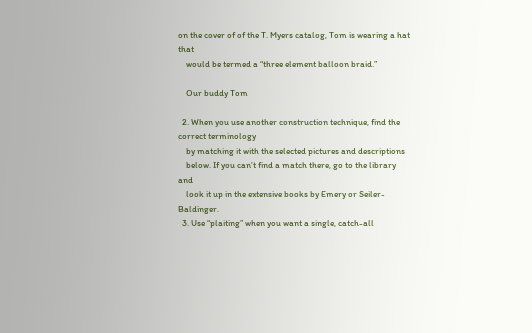on the cover of of the T. Myers catalog, Tom is wearing a hat that
    would be termed a “three element balloon braid.”

    Our buddy Tom

  2. When you use another construction technique, find the correct terminology
    by matching it with the selected pictures and descriptions
    below. If you can’t find a match there, go to the library and
    look it up in the extensive books by Emery or Seiler-Baldinger.
  3. Use “plaiting” when you want a single, catch-all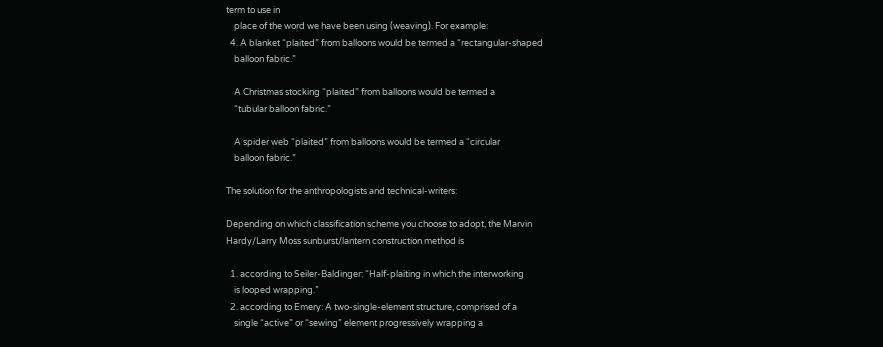term to use in
    place of the word we have been using (weaving). For example:
  4. A blanket “plaited” from balloons would be termed a “rectangular-shaped
    balloon fabric.”

    A Christmas stocking “plaited” from balloons would be termed a
    “tubular balloon fabric.”

    A spider web “plaited” from balloons would be termed a “circular
    balloon fabric.”

The solution for the anthropologists and technical-writers:

Depending on which classification scheme you choose to adopt, the Marvin
Hardy/Larry Moss sunburst/lantern construction method is

  1. according to Seiler-Baldinger: “Half-plaiting in which the interworking
    is looped wrapping.”
  2. according to Emery: A two-single-element structure, comprised of a
    single “active” or “sewing” element progressively wrapping a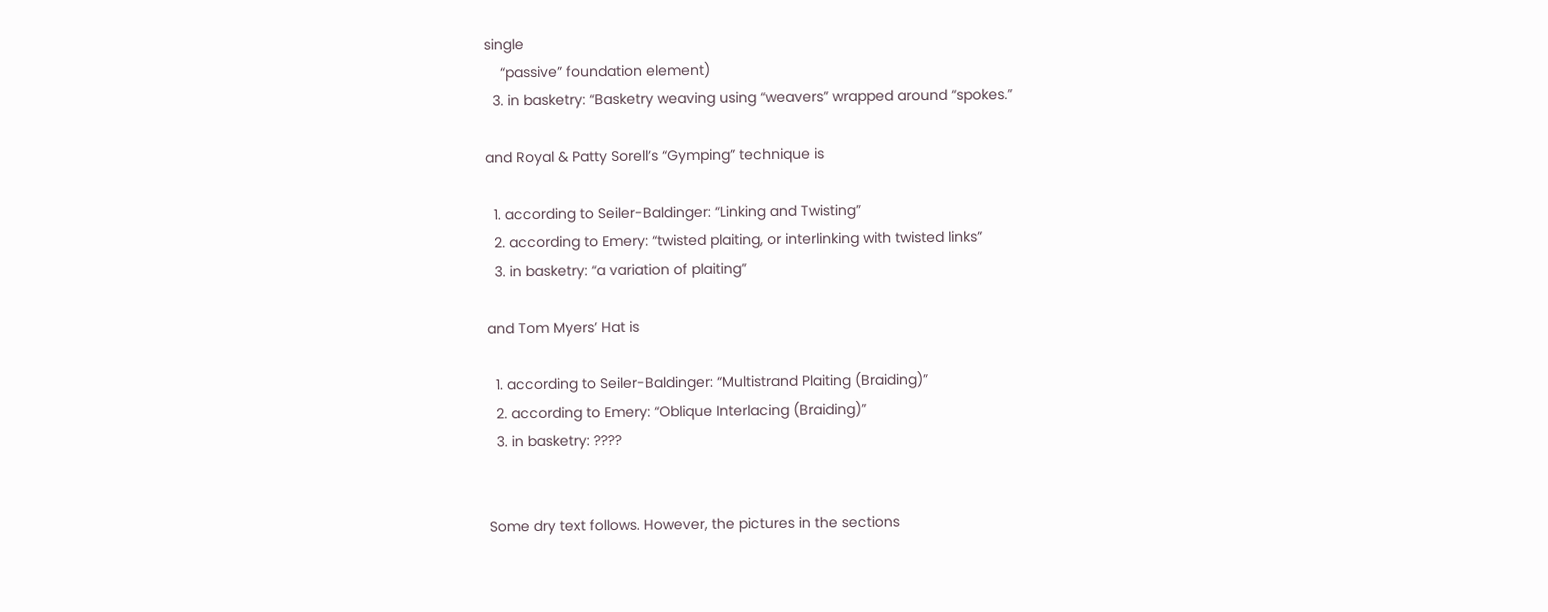single
    “passive” foundation element)
  3. in basketry: “Basketry weaving using “weavers” wrapped around “spokes.”

and Royal & Patty Sorell’s “Gymping” technique is

  1. according to Seiler-Baldinger: “Linking and Twisting”
  2. according to Emery: “twisted plaiting, or interlinking with twisted links”
  3. in basketry: “a variation of plaiting”

and Tom Myers’ Hat is

  1. according to Seiler-Baldinger: “Multistrand Plaiting (Braiding)”
  2. according to Emery: “Oblique Interlacing (Braiding)”
  3. in basketry: ????


Some dry text follows. However, the pictures in the sections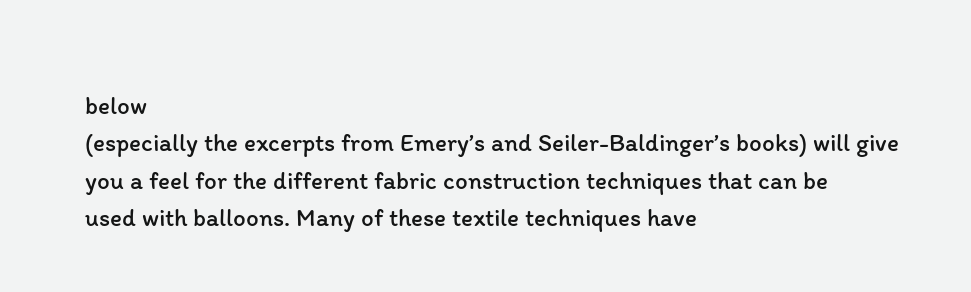below
(especially the excerpts from Emery’s and Seiler-Baldinger’s books) will give
you a feel for the different fabric construction techniques that can be
used with balloons. Many of these textile techniques have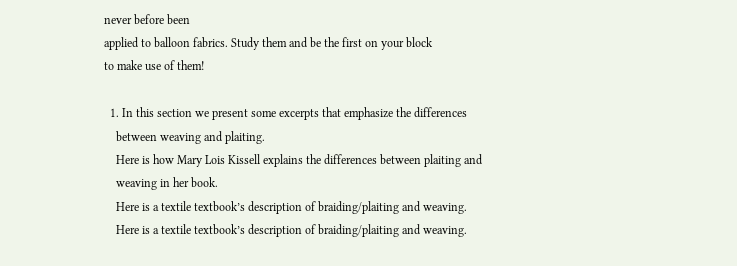never before been
applied to balloon fabrics. Study them and be the first on your block
to make use of them!

  1. In this section we present some excerpts that emphasize the differences
    between weaving and plaiting.
    Here is how Mary Lois Kissell explains the differences between plaiting and
    weaving in her book.
    Here is a textile textbook’s description of braiding/plaiting and weaving.
    Here is a textile textbook’s description of braiding/plaiting and weaving.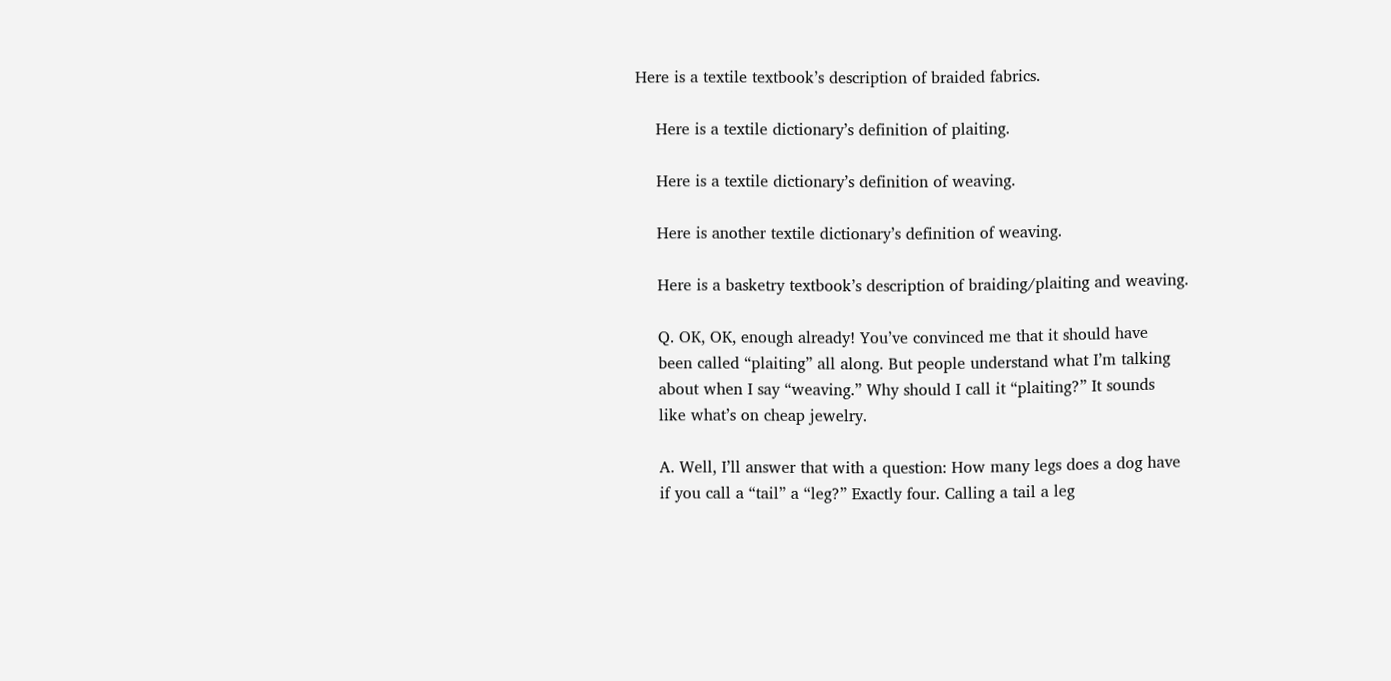Here is a textile textbook’s description of braided fabrics.

    Here is a textile dictionary’s definition of plaiting.

    Here is a textile dictionary’s definition of weaving.

    Here is another textile dictionary’s definition of weaving.

    Here is a basketry textbook’s description of braiding/plaiting and weaving.

    Q. OK, OK, enough already! You’ve convinced me that it should have
    been called “plaiting” all along. But people understand what I’m talking
    about when I say “weaving.” Why should I call it “plaiting?” It sounds
    like what’s on cheap jewelry.

    A. Well, I’ll answer that with a question: How many legs does a dog have
    if you call a “tail” a “leg?” Exactly four. Calling a tail a leg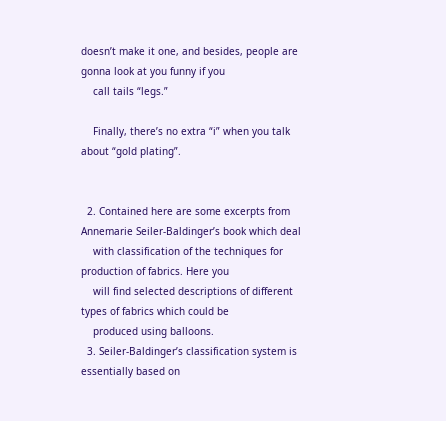doesn’t make it one, and besides, people are gonna look at you funny if you
    call tails “legs.”

    Finally, there’s no extra “i” when you talk about “gold plating”.


  2. Contained here are some excerpts from Annemarie Seiler-Baldinger’s book which deal
    with classification of the techniques for production of fabrics. Here you
    will find selected descriptions of different types of fabrics which could be
    produced using balloons.
  3. Seiler-Baldinger’s classification system is essentially based on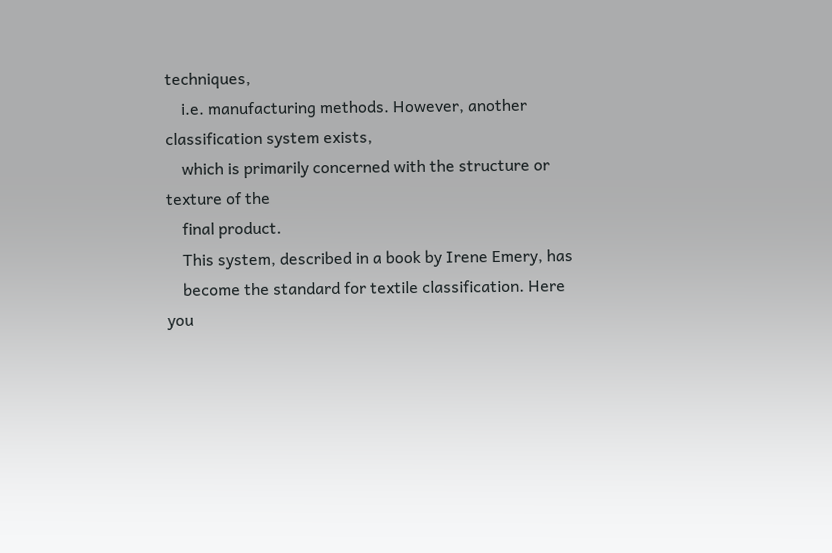techniques,
    i.e. manufacturing methods. However, another classification system exists,
    which is primarily concerned with the structure or texture of the
    final product.
    This system, described in a book by Irene Emery, has
    become the standard for textile classification. Here you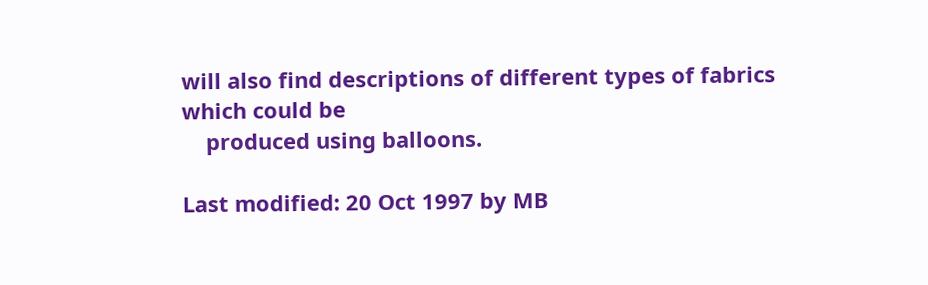will also find descriptions of different types of fabrics which could be
    produced using balloons.

Last modified: 20 Oct 1997 by MB